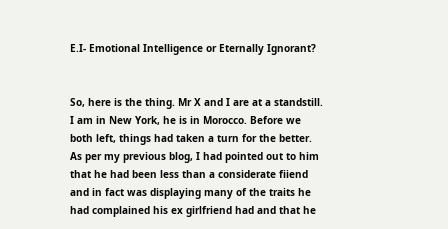E.I- Emotional Intelligence or Eternally Ignorant?


So, here is the thing. Mr X and I are at a standstill. I am in New York, he is in Morocco. Before we both left, things had taken a turn for the better. As per my previous blog, I had pointed out to him that he had been less than a considerate fiiend and in fact was displaying many of the traits he had complained his ex girlfriend had and that he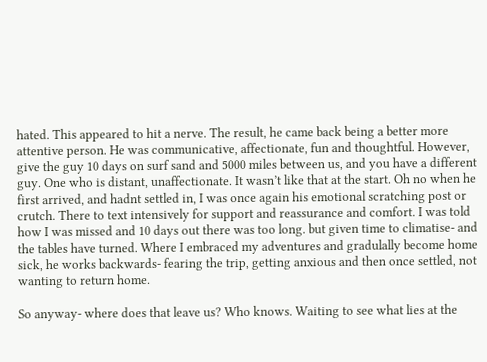hated. This appeared to hit a nerve. The result, he came back being a better more attentive person. He was communicative, affectionate, fun and thoughtful. However, give the guy 10 days on surf sand and 5000 miles between us, and you have a different guy. One who is distant, unaffectionate. It wasn’t like that at the start. Oh no when he first arrived, and hadnt settled in, I was once again his emotional scratching post or crutch. There to text intensively for support and reassurance and comfort. I was told how I was missed and 10 days out there was too long. but given time to climatise- and the tables have turned. Where I embraced my adventures and gradulally become home sick, he works backwards- fearing the trip, getting anxious and then once settled, not wanting to return home.

So anyway- where does that leave us? Who knows. Waiting to see what lies at the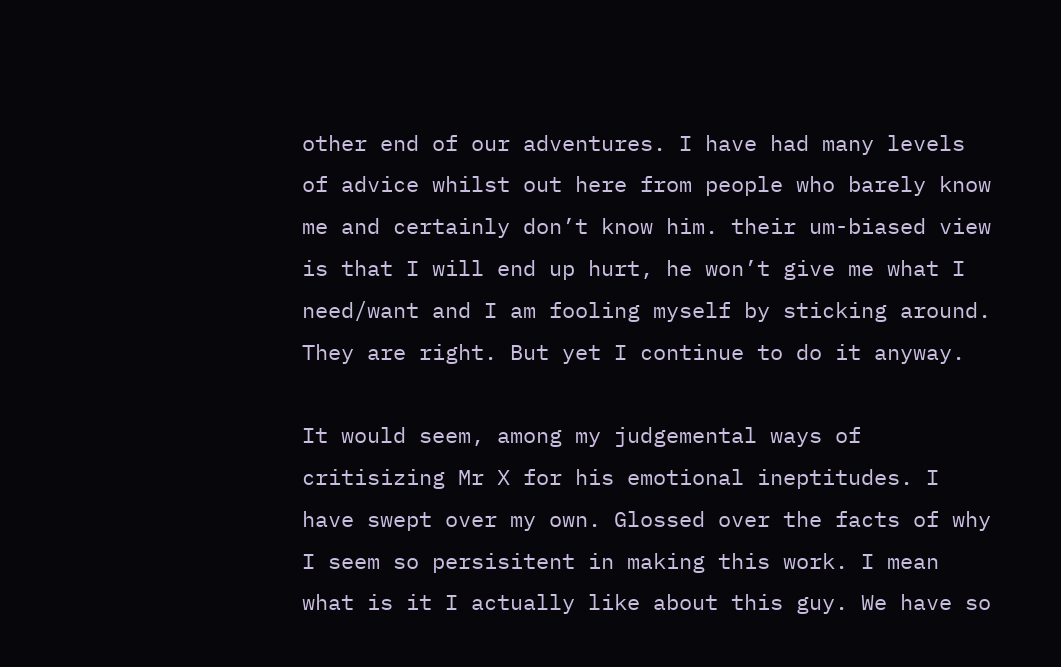other end of our adventures. I have had many levels of advice whilst out here from people who barely know me and certainly don’t know him. their um-biased view is that I will end up hurt, he won’t give me what I need/want and I am fooling myself by sticking around. They are right. But yet I continue to do it anyway.

It would seem, among my judgemental ways of critisizing Mr X for his emotional ineptitudes. I have swept over my own. Glossed over the facts of why I seem so persisitent in making this work. I mean what is it I actually like about this guy. We have so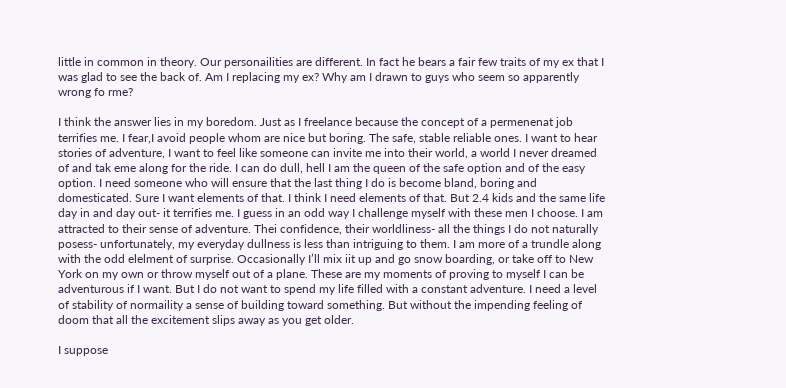little in common in theory. Our personailities are different. In fact he bears a fair few traits of my ex that I was glad to see the back of. Am I replacing my ex? Why am I drawn to guys who seem so apparently wrong fo rme?

I think the answer lies in my boredom. Just as I freelance because the concept of a permenenat job terrifies me. I fear,I avoid people whom are nice but boring. The safe, stable reliable ones. I want to hear stories of adventure, I want to feel like someone can invite me into their world, a world I never dreamed of and tak eme along for the ride. I can do dull, hell I am the queen of the safe option and of the easy option. I need someone who will ensure that the last thing I do is become bland, boring and domesticated. Sure I want elements of that. I think I need elements of that. But 2.4 kids and the same life day in and day out- it terrifies me. I guess in an odd way I challenge myself with these men I choose. I am attracted to their sense of adventure. Thei confidence, their worldliness- all the things I do not naturally posess- unfortunately, my everyday dullness is less than intriguing to them. I am more of a trundle along with the odd elelment of surprise. Occasionally I’ll mix iit up and go snow boarding, or take off to New York on my own or throw myself out of a plane. These are my moments of proving to myself I can be adventurous if I want. But I do not want to spend my life filled with a constant adventure. I need a level of stability of normaility a sense of building toward something. But without the impending feeling of doom that all the excitement slips away as you get older.

I suppose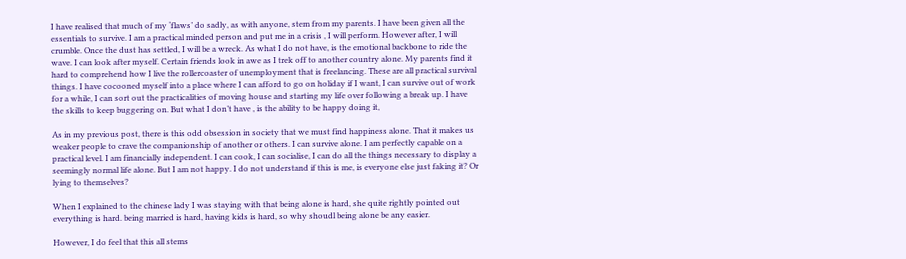I have realised that much of my ‘flaws’ do sadly, as with anyone, stem from my parents. I have been given all the essentials to survive. I am a practical minded person and put me in a crisis , I will perform. However after, I will crumble. Once the dust has settled, I will be a wreck. As what I do not have, is the emotional backbone to ride the wave. I can look after myself. Certain friends look in awe as I trek off to another country alone. My parents find it hard to comprehend how I live the rollercoaster of unemployment that is freelancing. These are all practical survival things. I have cocooned myself into a place where I can afford to go on holiday if I want, I can survive out of work for a while, I can sort out the practicalities of moving house and starting my life over following a break up. I have the skills to keep buggering on. But what I don’t have , is the ability to be happy doing it,

As in my previous post, there is this odd obsession in society that we must find happiness alone. That it makes us weaker people to crave the companionship of another or others. I can survive alone. I am perfectly capable on a practical level. I am financially independent. I can cook, I can socialise, I can do all the things necessary to display a seemingly normal life alone. But I am not happy. I do not understand if this is me, is everyone else just faking it? Or lying to themselves?

When I explained to the chinese lady I was staying with that being alone is hard, she quite rightly pointed out everything is hard. being married is hard, having kids is hard, so why shoudl being alone be any easier.

However, I do feel that this all stems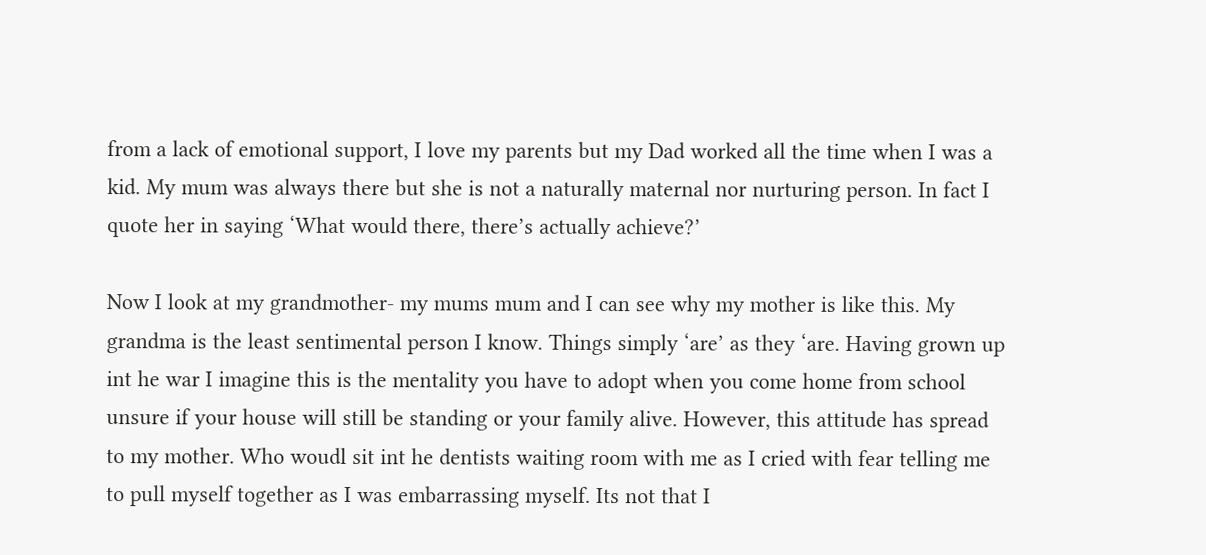from a lack of emotional support, I love my parents but my Dad worked all the time when I was a kid. My mum was always there but she is not a naturally maternal nor nurturing person. In fact I quote her in saying ‘What would there, there’s actually achieve?’

Now I look at my grandmother- my mums mum and I can see why my mother is like this. My grandma is the least sentimental person I know. Things simply ‘are’ as they ‘are. Having grown up int he war I imagine this is the mentality you have to adopt when you come home from school unsure if your house will still be standing or your family alive. However, this attitude has spread to my mother. Who woudl sit int he dentists waiting room with me as I cried with fear telling me to pull myself together as I was embarrassing myself. Its not that I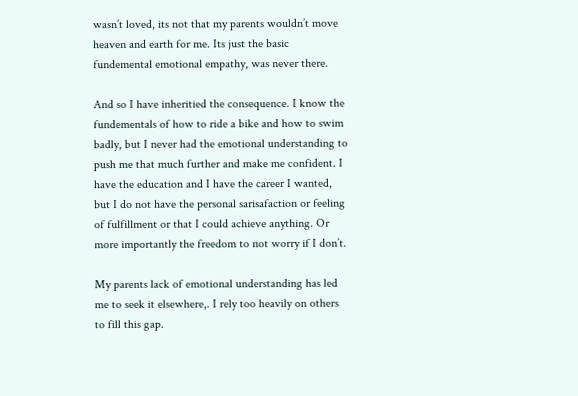wasn’t loved, its not that my parents wouldn’t move heaven and earth for me. Its just the basic fundemental emotional empathy, was never there.

And so I have inheritied the consequence. I know the fundementals of how to ride a bike and how to swim badly, but I never had the emotional understanding to push me that much further and make me confident. I have the education and I have the career I wanted, but I do not have the personal sarisafaction or feeling of fulfillment or that I could achieve anything. Or more importantly the freedom to not worry if I don’t.

My parents lack of emotional understanding has led me to seek it elsewhere,. I rely too heavily on others to fill this gap.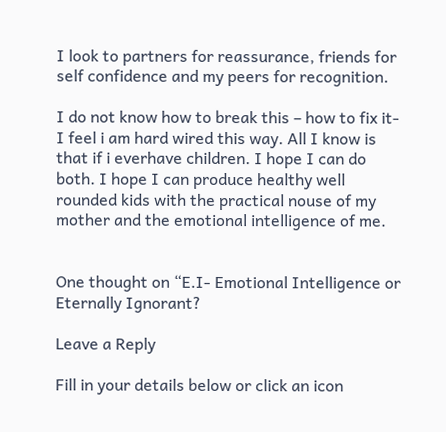I look to partners for reassurance, friends for self confidence and my peers for recognition.

I do not know how to break this – how to fix it- I feel i am hard wired this way. All I know is that if i everhave children. I hope I can do both. I hope I can produce healthy well rounded kids with the practical nouse of my mother and the emotional intelligence of me.


One thought on “E.I- Emotional Intelligence or Eternally Ignorant?

Leave a Reply

Fill in your details below or click an icon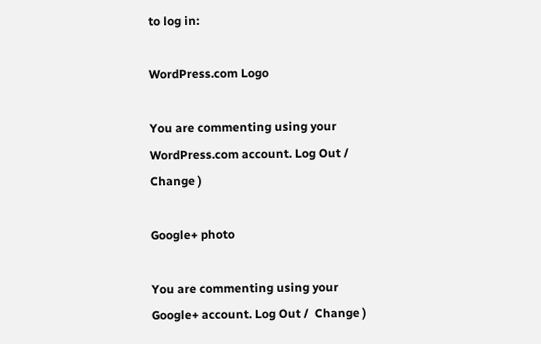to log in:

WordPress.com Logo

You are commenting using your WordPress.com account. Log Out /  Change )

Google+ photo

You are commenting using your Google+ account. Log Out /  Change )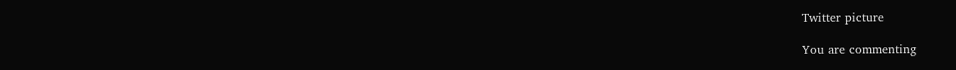Twitter picture

You are commenting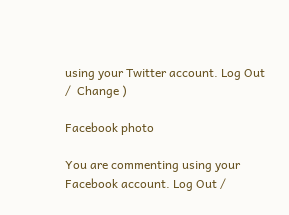using your Twitter account. Log Out /  Change )

Facebook photo

You are commenting using your Facebook account. Log Out /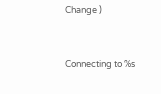Change )


Connecting to %s